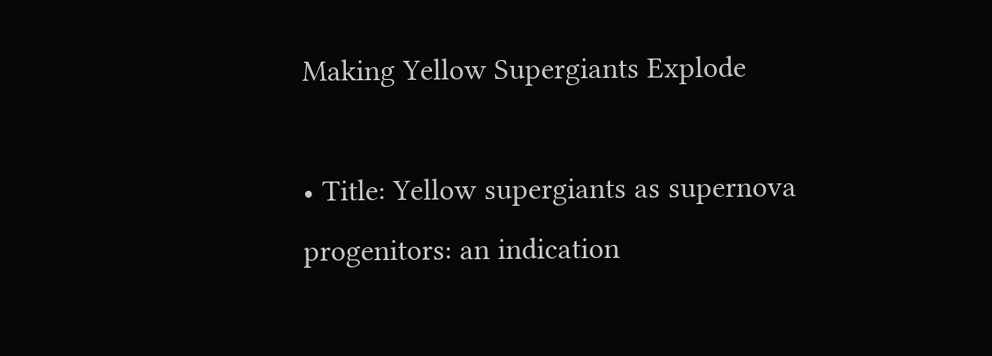Making Yellow Supergiants Explode

• Title: Yellow supergiants as supernova progenitors: an indication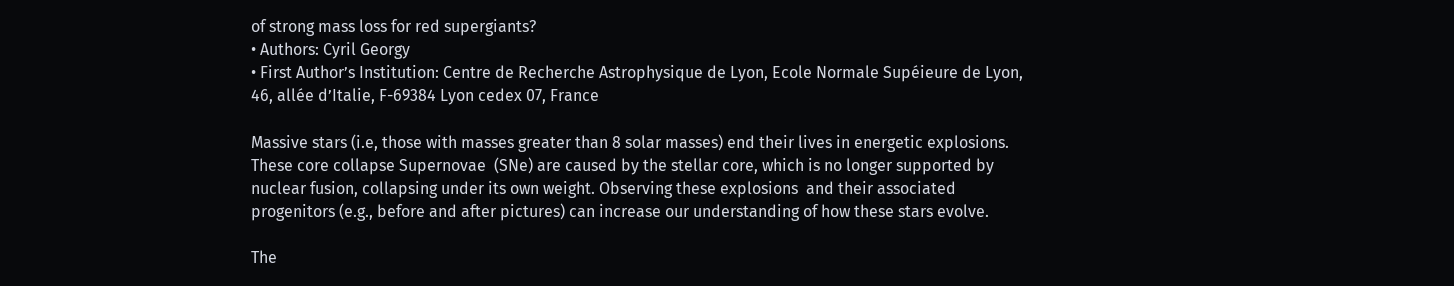of strong mass loss for red supergiants?
• Authors: Cyril Georgy
• First Author’s Institution: Centre de Recherche Astrophysique de Lyon, Ecole Normale Supéieure de Lyon, 46, allée d’Italie, F-69384 Lyon cedex 07, France

Massive stars (i.e, those with masses greater than 8 solar masses) end their lives in energetic explosions. These core collapse Supernovae  (SNe) are caused by the stellar core, which is no longer supported by nuclear fusion, collapsing under its own weight. Observing these explosions  and their associated progenitors (e.g., before and after pictures) can increase our understanding of how these stars evolve.

The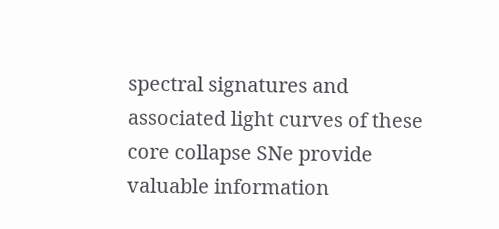spectral signatures and associated light curves of these core collapse SNe provide valuable information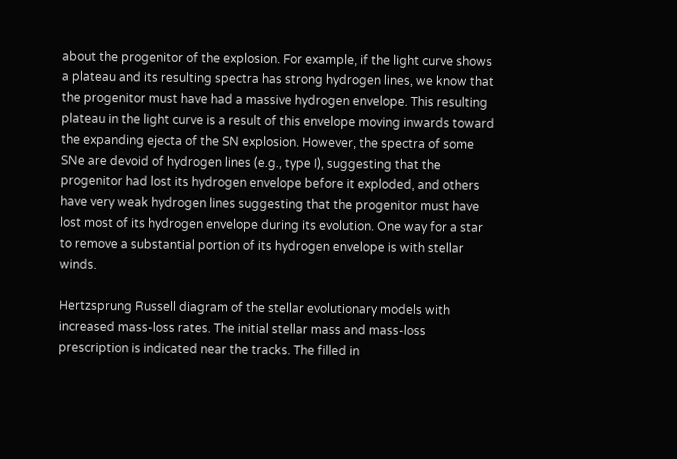about the progenitor of the explosion. For example, if the light curve shows a plateau and its resulting spectra has strong hydrogen lines, we know that the progenitor must have had a massive hydrogen envelope. This resulting plateau in the light curve is a result of this envelope moving inwards toward the expanding ejecta of the SN explosion. However, the spectra of some SNe are devoid of hydrogen lines (e.g., type I), suggesting that the progenitor had lost its hydrogen envelope before it exploded, and others have very weak hydrogen lines suggesting that the progenitor must have lost most of its hydrogen envelope during its evolution. One way for a star to remove a substantial portion of its hydrogen envelope is with stellar winds.

Hertzsprung Russell diagram of the stellar evolutionary models with increased mass-loss rates. The initial stellar mass and mass-loss prescription is indicated near the tracks. The filled in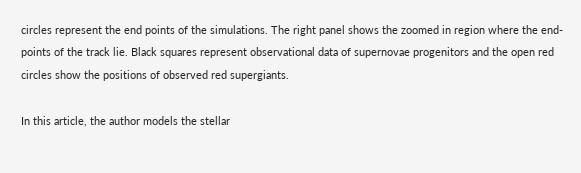circles represent the end points of the simulations. The right panel shows the zoomed in region where the end-points of the track lie. Black squares represent observational data of supernovae progenitors and the open red circles show the positions of observed red supergiants.

In this article, the author models the stellar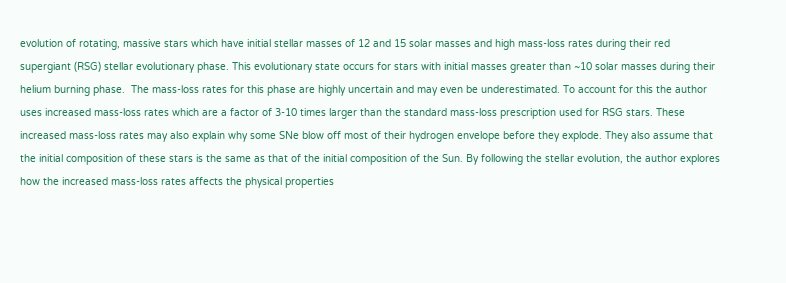evolution of rotating, massive stars which have initial stellar masses of 12 and 15 solar masses and high mass-loss rates during their red supergiant (RSG) stellar evolutionary phase. This evolutionary state occurs for stars with initial masses greater than ~10 solar masses during their helium burning phase.  The mass-loss rates for this phase are highly uncertain and may even be underestimated. To account for this the author uses increased mass-loss rates which are a factor of 3-10 times larger than the standard mass-loss prescription used for RSG stars. These increased mass-loss rates may also explain why some SNe blow off most of their hydrogen envelope before they explode. They also assume that the initial composition of these stars is the same as that of the initial composition of the Sun. By following the stellar evolution, the author explores how the increased mass-loss rates affects the physical properties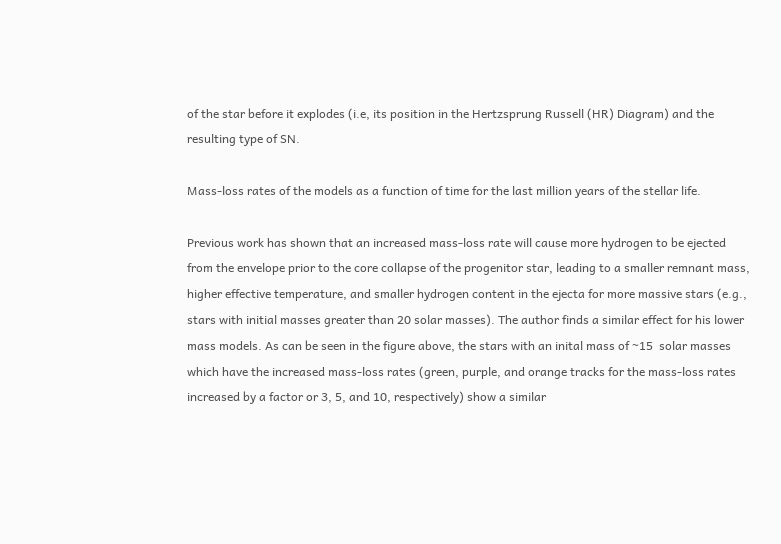of the star before it explodes (i.e, its position in the Hertzsprung Russell (HR) Diagram) and the resulting type of SN.

Mass-loss rates of the models as a function of time for the last million years of the stellar life.

Previous work has shown that an increased mass-loss rate will cause more hydrogen to be ejected from the envelope prior to the core collapse of the progenitor star, leading to a smaller remnant mass, higher effective temperature, and smaller hydrogen content in the ejecta for more massive stars (e.g., stars with initial masses greater than 20 solar masses). The author finds a similar effect for his lower mass models. As can be seen in the figure above, the stars with an inital mass of ~15  solar masses which have the increased mass-loss rates (green, purple, and orange tracks for the mass-loss rates increased by a factor or 3, 5, and 10, respectively) show a similar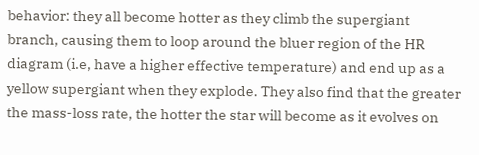behavior: they all become hotter as they climb the supergiant branch, causing them to loop around the bluer region of the HR diagram (i.e, have a higher effective temperature) and end up as a yellow supergiant when they explode. They also find that the greater the mass-loss rate, the hotter the star will become as it evolves on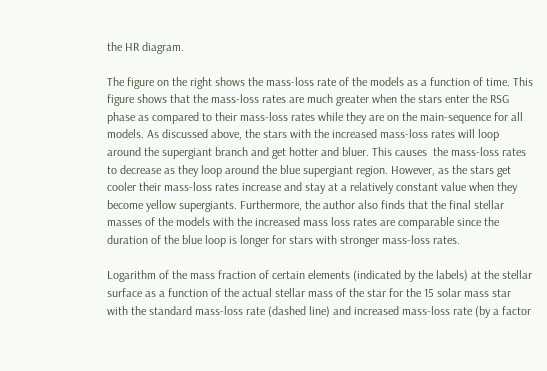the HR diagram.

The figure on the right shows the mass-loss rate of the models as a function of time. This figure shows that the mass-loss rates are much greater when the stars enter the RSG phase as compared to their mass-loss rates while they are on the main-sequence for all models. As discussed above, the stars with the increased mass-loss rates will loop around the supergiant branch and get hotter and bluer. This causes  the mass-loss rates to decrease as they loop around the blue supergiant region. However, as the stars get cooler their mass-loss rates increase and stay at a relatively constant value when they become yellow supergiants. Furthermore, the author also finds that the final stellar masses of the models with the increased mass loss rates are comparable since the duration of the blue loop is longer for stars with stronger mass-loss rates.

Logarithm of the mass fraction of certain elements (indicated by the labels) at the stellar surface as a function of the actual stellar mass of the star for the 15 solar mass star with the standard mass-loss rate (dashed line) and increased mass-loss rate (by a factor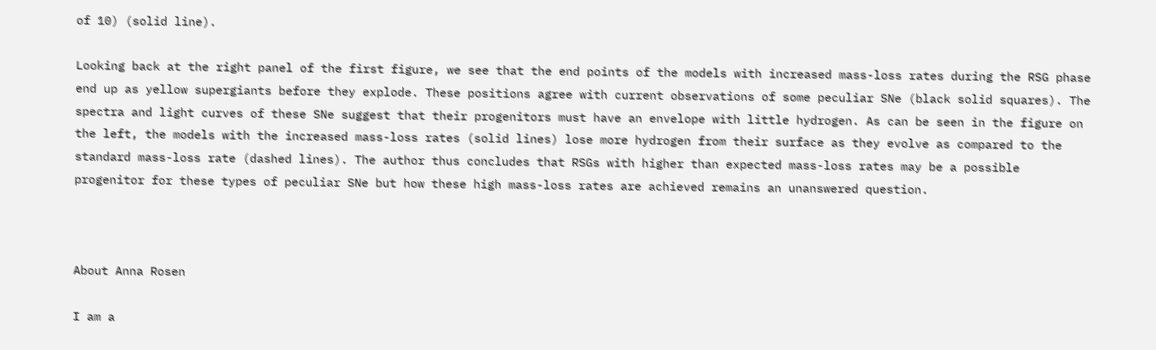of 10) (solid line).

Looking back at the right panel of the first figure, we see that the end points of the models with increased mass-loss rates during the RSG phase end up as yellow supergiants before they explode. These positions agree with current observations of some peculiar SNe (black solid squares). The spectra and light curves of these SNe suggest that their progenitors must have an envelope with little hydrogen. As can be seen in the figure on the left, the models with the increased mass-loss rates (solid lines) lose more hydrogen from their surface as they evolve as compared to the standard mass-loss rate (dashed lines). The author thus concludes that RSGs with higher than expected mass-loss rates may be a possible progenitor for these types of peculiar SNe but how these high mass-loss rates are achieved remains an unanswered question.



About Anna Rosen

I am a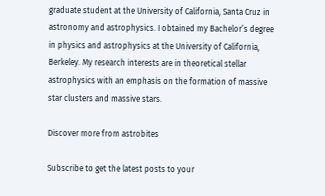graduate student at the University of California, Santa Cruz in astronomy and astrophysics. I obtained my Bachelor’s degree in physics and astrophysics at the University of California, Berkeley. My research interests are in theoretical stellar astrophysics with an emphasis on the formation of massive star clusters and massive stars.

Discover more from astrobites

Subscribe to get the latest posts to your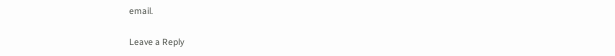email.

Leave a Reply